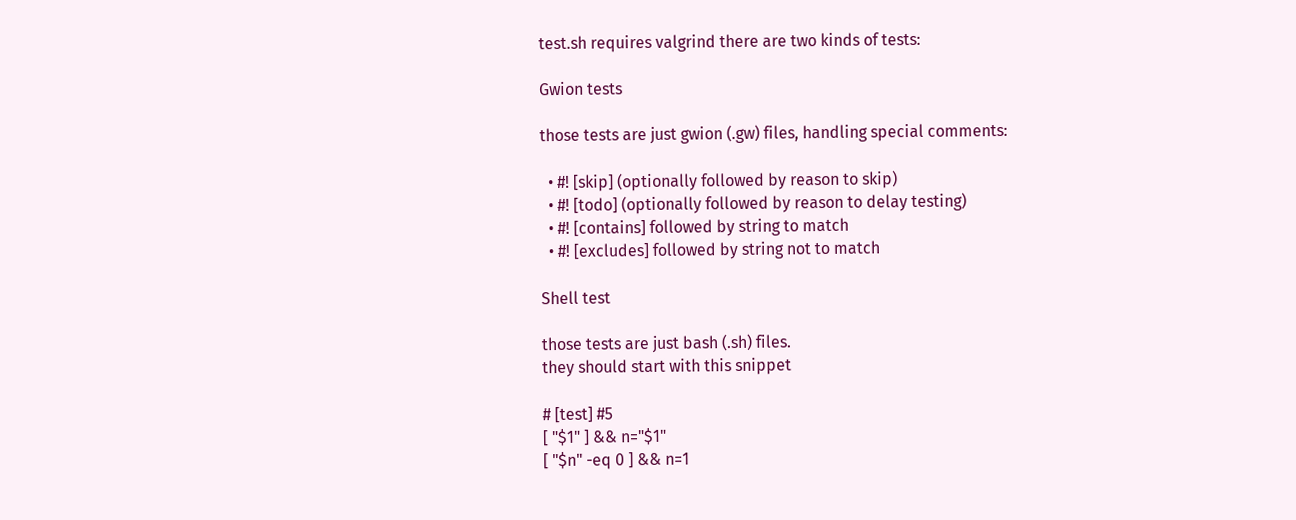test.sh requires valgrind there are two kinds of tests:

Gwion tests

those tests are just gwion (.gw) files, handling special comments:

  • #! [skip] (optionally followed by reason to skip)
  • #! [todo] (optionally followed by reason to delay testing)
  • #! [contains] followed by string to match
  • #! [excludes] followed by string not to match

Shell test

those tests are just bash (.sh) files.
they should start with this snippet

# [test] #5
[ "$1" ] && n="$1"
[ "$n" -eq 0 ] && n=1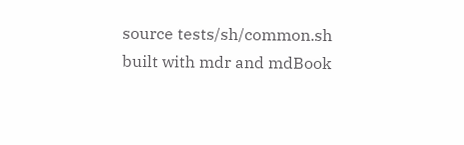source tests/sh/common.sh
built with mdr and mdBook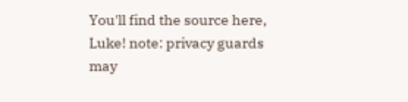You'll find the source here, Luke! note: privacy guards may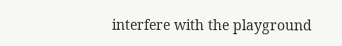interfere with the playground